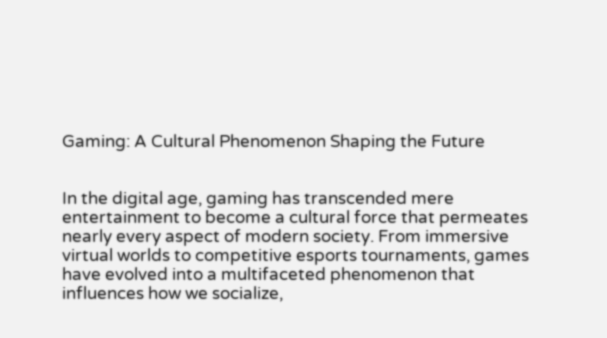Gaming: A Cultural Phenomenon Shaping the Future


In the digital age, gaming has transcended mere entertainment to become a cultural force that permeates nearly every aspect of modern society. From immersive virtual worlds to competitive esports tournaments, games have evolved into a multifaceted phenomenon that influences how we socialize,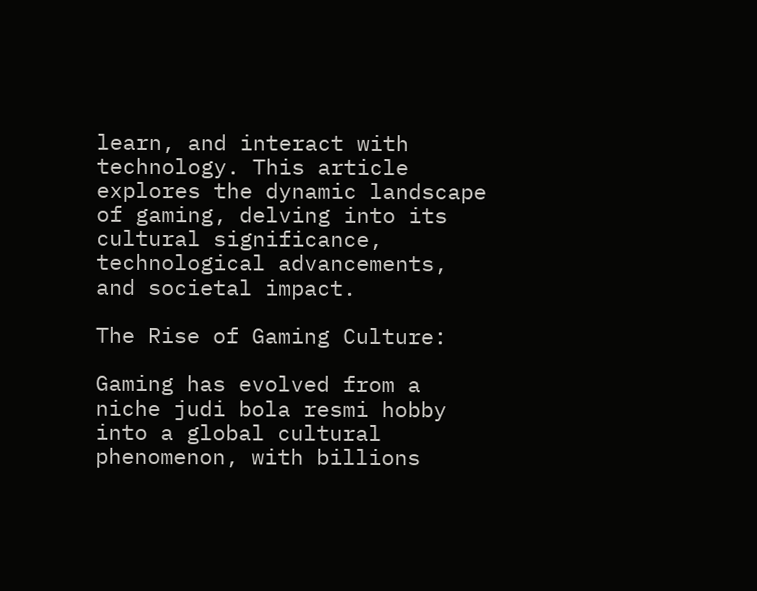learn, and interact with technology. This article explores the dynamic landscape of gaming, delving into its cultural significance, technological advancements, and societal impact.

The Rise of Gaming Culture:

Gaming has evolved from a niche judi bola resmi hobby into a global cultural phenomenon, with billions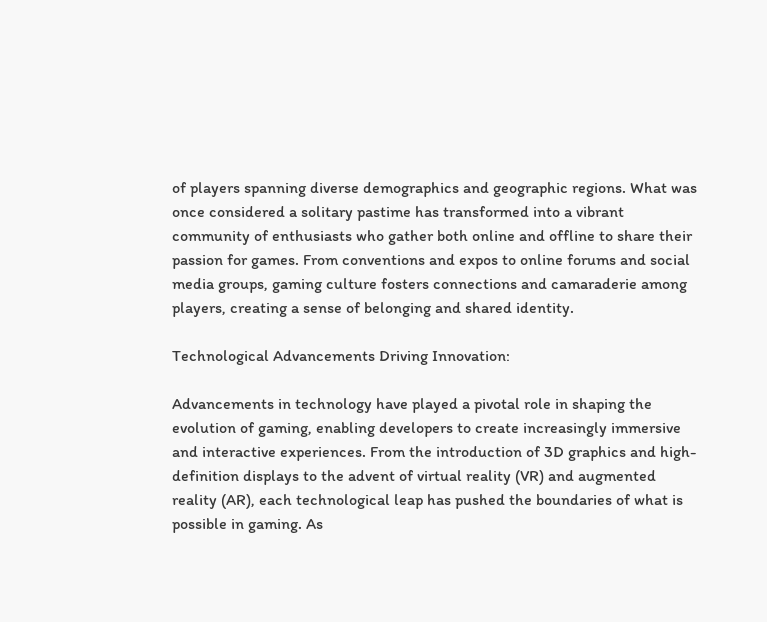of players spanning diverse demographics and geographic regions. What was once considered a solitary pastime has transformed into a vibrant community of enthusiasts who gather both online and offline to share their passion for games. From conventions and expos to online forums and social media groups, gaming culture fosters connections and camaraderie among players, creating a sense of belonging and shared identity.

Technological Advancements Driving Innovation:

Advancements in technology have played a pivotal role in shaping the evolution of gaming, enabling developers to create increasingly immersive and interactive experiences. From the introduction of 3D graphics and high-definition displays to the advent of virtual reality (VR) and augmented reality (AR), each technological leap has pushed the boundaries of what is possible in gaming. As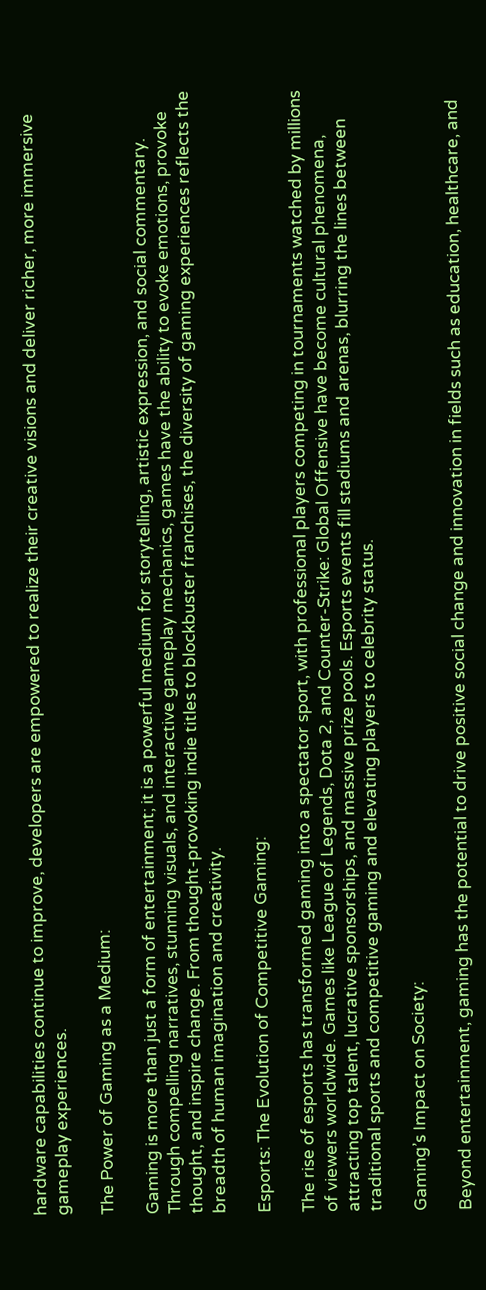hardware capabilities continue to improve, developers are empowered to realize their creative visions and deliver richer, more immersive gameplay experiences.

The Power of Gaming as a Medium:

Gaming is more than just a form of entertainment; it is a powerful medium for storytelling, artistic expression, and social commentary. Through compelling narratives, stunning visuals, and interactive gameplay mechanics, games have the ability to evoke emotions, provoke thought, and inspire change. From thought-provoking indie titles to blockbuster franchises, the diversity of gaming experiences reflects the breadth of human imagination and creativity.

Esports: The Evolution of Competitive Gaming:

The rise of esports has transformed gaming into a spectator sport, with professional players competing in tournaments watched by millions of viewers worldwide. Games like League of Legends, Dota 2, and Counter-Strike: Global Offensive have become cultural phenomena, attracting top talent, lucrative sponsorships, and massive prize pools. Esports events fill stadiums and arenas, blurring the lines between traditional sports and competitive gaming and elevating players to celebrity status.

Gaming’s Impact on Society:

Beyond entertainment, gaming has the potential to drive positive social change and innovation in fields such as education, healthcare, and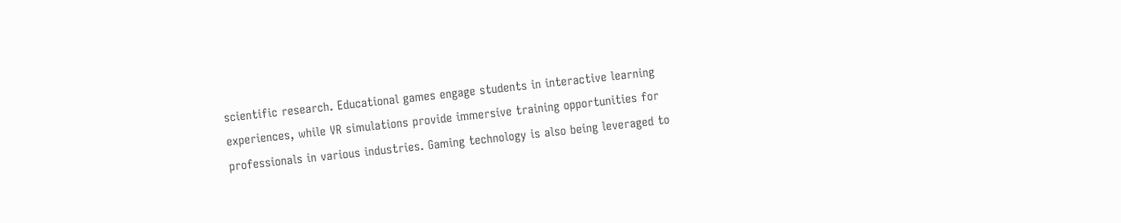scientific research. Educational games engage students in interactive learning experiences, while VR simulations provide immersive training opportunities for professionals in various industries. Gaming technology is also being leveraged to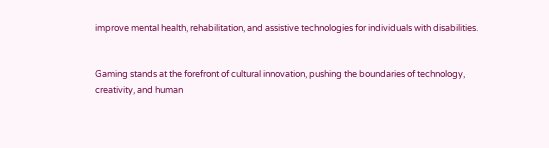improve mental health, rehabilitation, and assistive technologies for individuals with disabilities.


Gaming stands at the forefront of cultural innovation, pushing the boundaries of technology, creativity, and human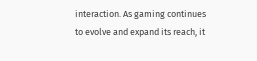interaction. As gaming continues to evolve and expand its reach, it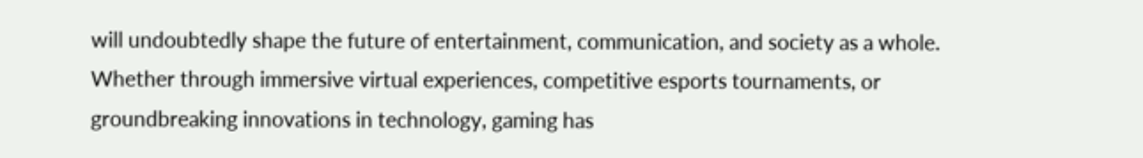will undoubtedly shape the future of entertainment, communication, and society as a whole. Whether through immersive virtual experiences, competitive esports tournaments, or groundbreaking innovations in technology, gaming has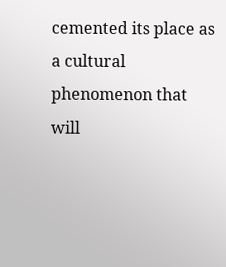cemented its place as a cultural phenomenon that will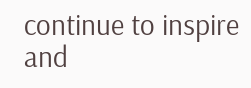continue to inspire and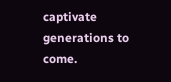captivate generations to come.